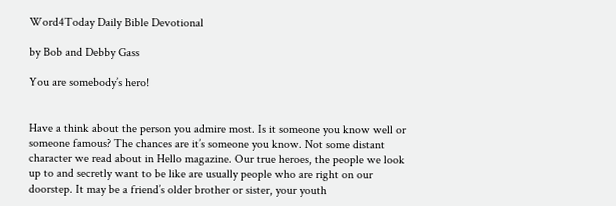Word4Today Daily Bible Devotional

by Bob and Debby Gass

You are somebody’s hero!


Have a think about the person you admire most. Is it someone you know well or someone famous? The chances are it’s someone you know. Not some distant character we read about in Hello magazine. Our true heroes, the people we look up to and secretly want to be like are usually people who are right on our doorstep. It may be a friend’s older brother or sister, your youth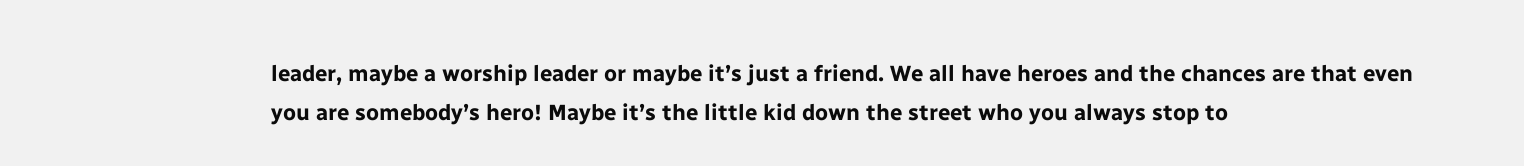leader, maybe a worship leader or maybe it’s just a friend. We all have heroes and the chances are that even you are somebody’s hero! Maybe it’s the little kid down the street who you always stop to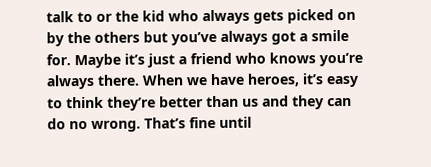talk to or the kid who always gets picked on by the others but you’ve always got a smile for. Maybe it’s just a friend who knows you’re always there. When we have heroes, it’s easy to think they’re better than us and they can do no wrong. That’s fine until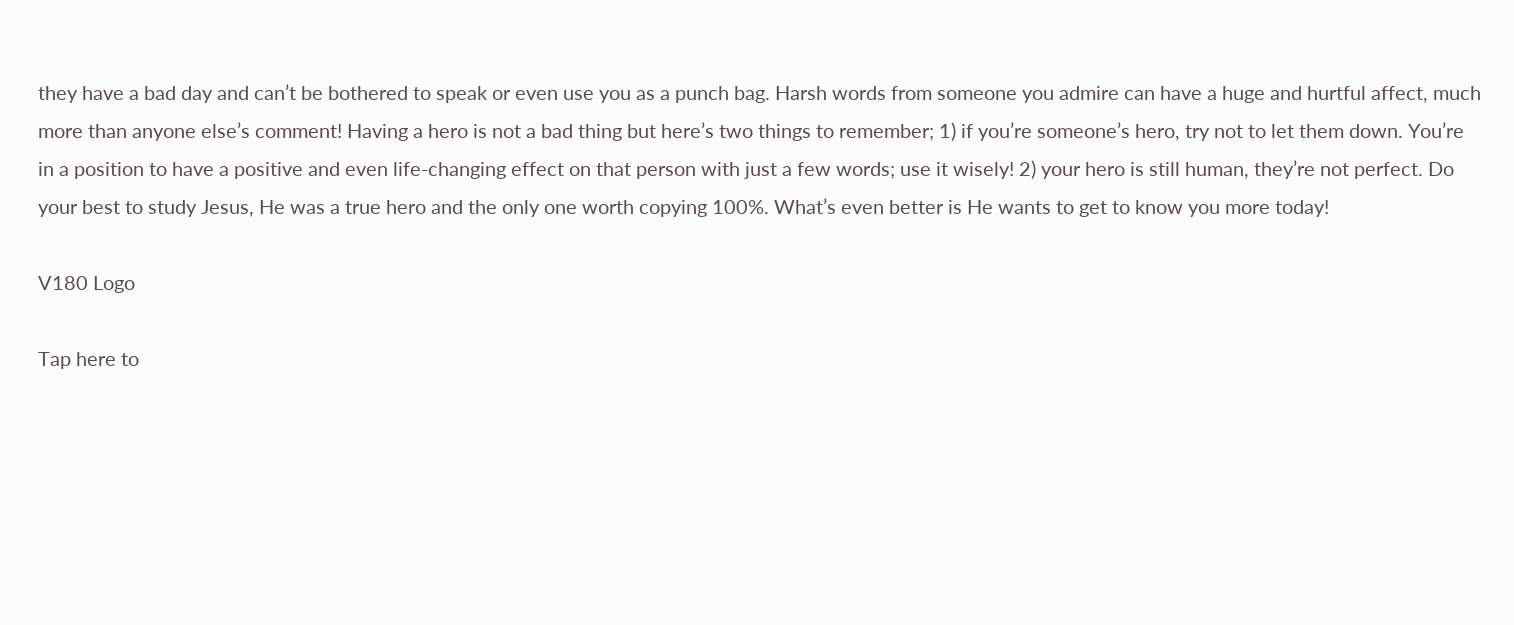they have a bad day and can’t be bothered to speak or even use you as a punch bag. Harsh words from someone you admire can have a huge and hurtful affect, much more than anyone else’s comment! Having a hero is not a bad thing but here’s two things to remember; 1) if you’re someone’s hero, try not to let them down. You’re in a position to have a positive and even life-changing effect on that person with just a few words; use it wisely! 2) your hero is still human, they’re not perfect. Do your best to study Jesus, He was a true hero and the only one worth copying 100%. What’s even better is He wants to get to know you more today!

V180 Logo

Tap here to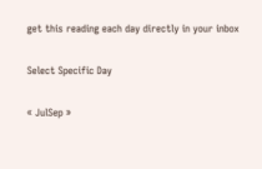get this reading each day directly in your inbox

Select Specific Day

« JulSep »